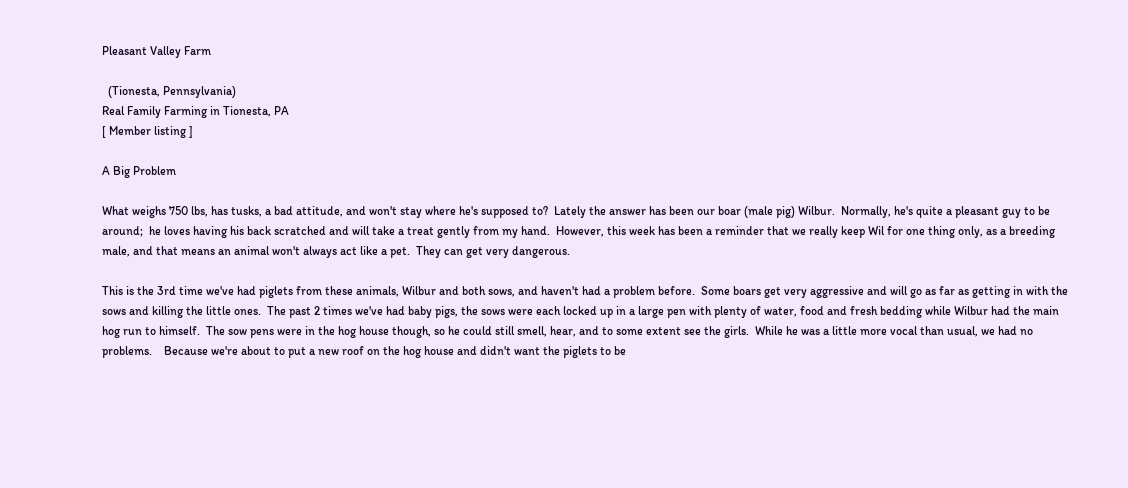Pleasant Valley Farm

  (Tionesta, Pennsylvania)
Real Family Farming in Tionesta, PA
[ Member listing ]

A Big Problem

What weighs 750 lbs, has tusks, a bad attitude, and won't stay where he's supposed to?  Lately the answer has been our boar (male pig) Wilbur.  Normally, he's quite a pleasant guy to be around;  he loves having his back scratched and will take a treat gently from my hand.  However, this week has been a reminder that we really keep Wil for one thing only, as a breeding male, and that means an animal won't always act like a pet.  They can get very dangerous.

This is the 3rd time we've had piglets from these animals, Wilbur and both sows, and haven't had a problem before.  Some boars get very aggressive and will go as far as getting in with the sows and killing the little ones.  The past 2 times we've had baby pigs, the sows were each locked up in a large pen with plenty of water, food and fresh bedding while Wilbur had the main hog run to himself.  The sow pens were in the hog house though, so he could still smell, hear, and to some extent see the girls.  While he was a little more vocal than usual, we had no problems.    Because we're about to put a new roof on the hog house and didn't want the piglets to be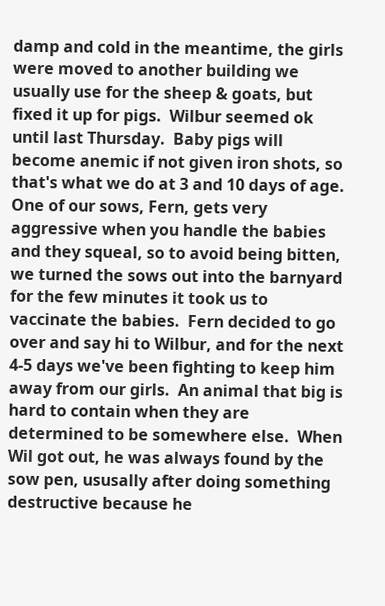damp and cold in the meantime, the girls were moved to another building we usually use for the sheep & goats, but fixed it up for pigs.  Wilbur seemed ok until last Thursday.  Baby pigs will become anemic if not given iron shots, so that's what we do at 3 and 10 days of age.  One of our sows, Fern, gets very aggressive when you handle the babies and they squeal, so to avoid being bitten, we turned the sows out into the barnyard for the few minutes it took us to vaccinate the babies.  Fern decided to go over and say hi to Wilbur, and for the next 4-5 days we've been fighting to keep him away from our girls.  An animal that big is hard to contain when they are determined to be somewhere else.  When Wil got out, he was always found by the sow pen, ususally after doing something destructive because he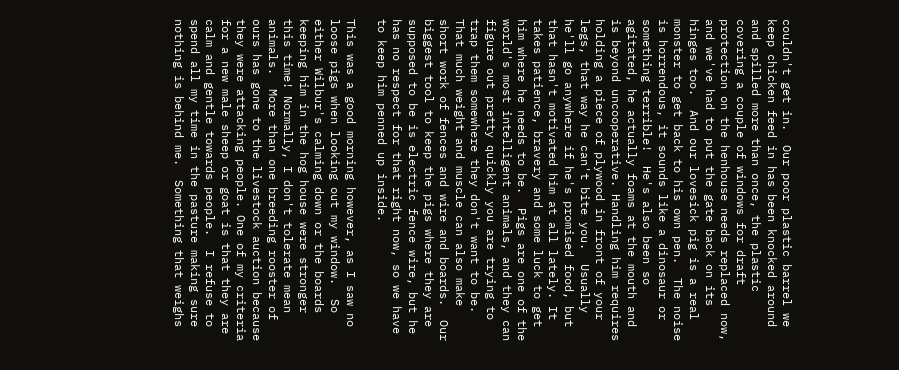couldn't get in.  Our poor plastic barrel we keep chicken feed in has been knocked around and spilled more than once, the plastic covering a couple of windows for draft protection on the henhouse needs replaced now, and we've had to put the gate back on its hinges too.  And our lovesick pig is a real monster to get back to his own pen.  The noise is horrendous, it sounds like a dinosaur or something terrible!  He's also been so agitated, he actually foams at the mouth and is beyond uncooperative. Handling him requires holding a piece of plywood in front of your legs, that way he can't bite you.  Usually he'll go anywhere if he's promised food, but that hasn't motivated him at all lately. It takes patience, bravery and some luck to get him where he needs to be.  Pigs are one of the world's most intelligent animals, and they can figure out pretty quickly you are trying to trap them somewhere they don't want to be.  That much weight and muscle can also make short work of fences and wire and boards.  Our biggest tool to keep the pigs where they are supposed to be is electric fence wire, but he has no respect for that right now, so we have to keep him penned up inside.

This was a good morning however, as I saw no loose pigs when looking out my window.  So either Wilbur's calming down or the boards keeping him in the hog house were stronger this time! Normally, I don't tolerate mean animals.  More than one breeding rooster of ours has gone to the livestock auction because they were attacking people. One of my criteria for a new male sheep or goat is that they are calm and gentle towards people.  I refuse to spend all my time in the pasture making sure nothing is behind me.  Something that weighs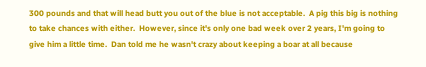300 pounds and that will head butt you out of the blue is not acceptable.  A pig this big is nothing to take chances with either.  However, since it's only one bad week over 2 years, I'm going to give him a little time.  Dan told me he wasn't crazy about keeping a boar at all because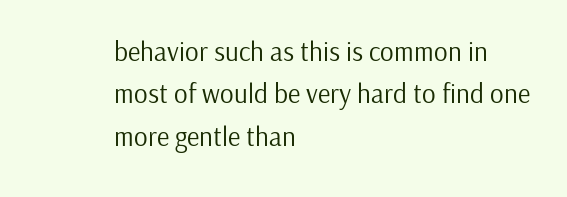behavior such as this is common in most of would be very hard to find one more gentle than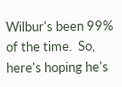Wilbur's been 99% of the time.  So, here's hoping he's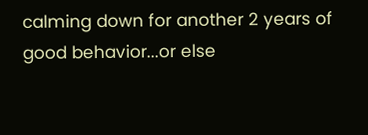calming down for another 2 years of good behavior...or else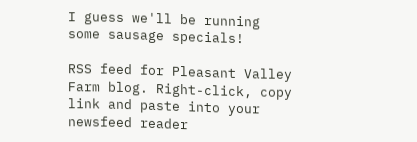I guess we'll be running some sausage specials!

RSS feed for Pleasant Valley Farm blog. Right-click, copy link and paste into your newsfeed reader